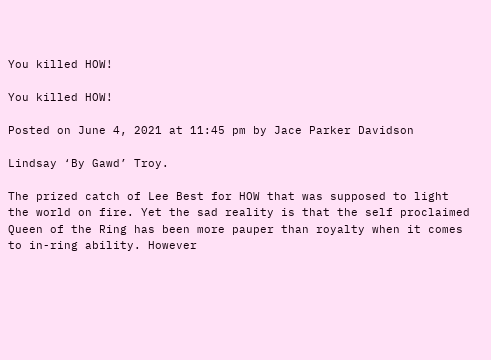You killed HOW!

You killed HOW!

Posted on June 4, 2021 at 11:45 pm by Jace Parker Davidson

Lindsay ‘By Gawd’ Troy.

The prized catch of Lee Best for HOW that was supposed to light the world on fire. Yet the sad reality is that the self proclaimed Queen of the Ring has been more pauper than royalty when it comes to in-ring ability. However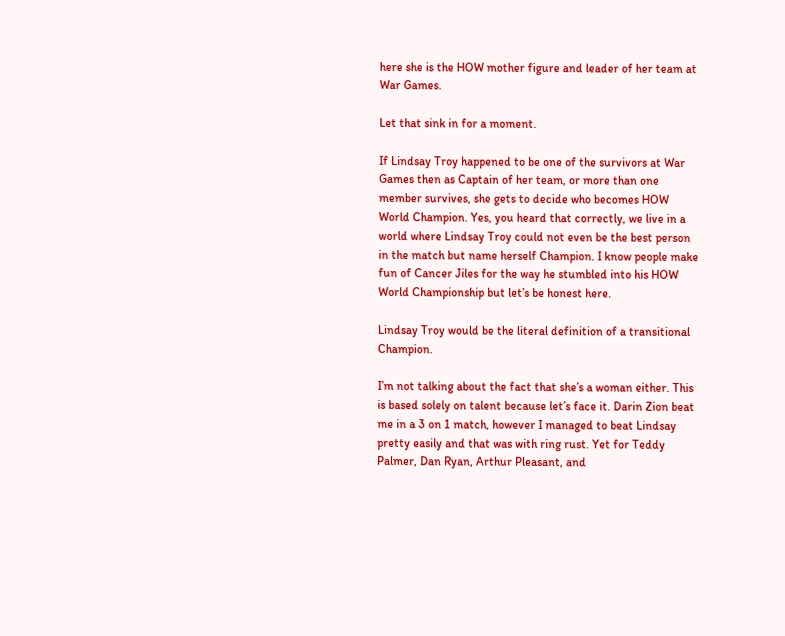here she is the HOW mother figure and leader of her team at War Games.

Let that sink in for a moment.

If Lindsay Troy happened to be one of the survivors at War Games then as Captain of her team, or more than one member survives, she gets to decide who becomes HOW World Champion. Yes, you heard that correctly, we live in a world where Lindsay Troy could not even be the best person in the match but name herself Champion. I know people make fun of Cancer Jiles for the way he stumbled into his HOW World Championship but let’s be honest here.

Lindsay Troy would be the literal definition of a transitional Champion.

I’m not talking about the fact that she’s a woman either. This is based solely on talent because let’s face it. Darin Zion beat me in a 3 on 1 match, however I managed to beat Lindsay pretty easily and that was with ring rust. Yet for Teddy Palmer, Dan Ryan, Arthur Pleasant, and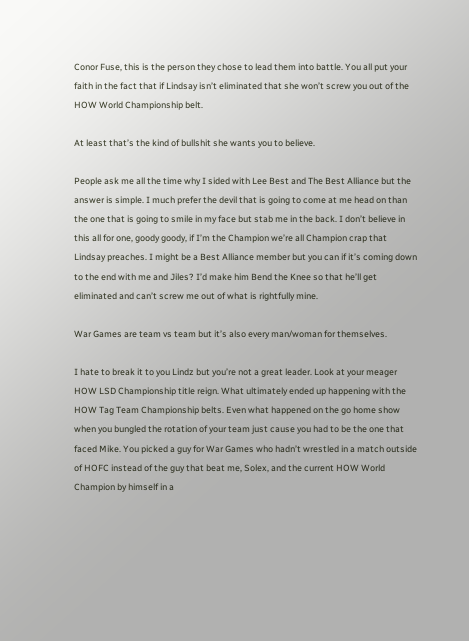Conor Fuse, this is the person they chose to lead them into battle. You all put your faith in the fact that if Lindsay isn’t eliminated that she won’t screw you out of the HOW World Championship belt.

At least that’s the kind of bullshit she wants you to believe.

People ask me all the time why I sided with Lee Best and The Best Alliance but the answer is simple. I much prefer the devil that is going to come at me head on than the one that is going to smile in my face but stab me in the back. I don’t believe in this all for one, goody goody, if I’m the Champion we’re all Champion crap that Lindsay preaches. I might be a Best Alliance member but you can if it’s coming down to the end with me and Jiles? I’d make him Bend the Knee so that he’ll get eliminated and can’t screw me out of what is rightfully mine.

War Games are team vs team but it’s also every man/woman for themselves.

I hate to break it to you Lindz but you’re not a great leader. Look at your meager HOW LSD Championship title reign. What ultimately ended up happening with the HOW Tag Team Championship belts. Even what happened on the go home show when you bungled the rotation of your team just cause you had to be the one that faced Mike. You picked a guy for War Games who hadn’t wrestled in a match outside of HOFC instead of the guy that beat me, Solex, and the current HOW World Champion by himself in a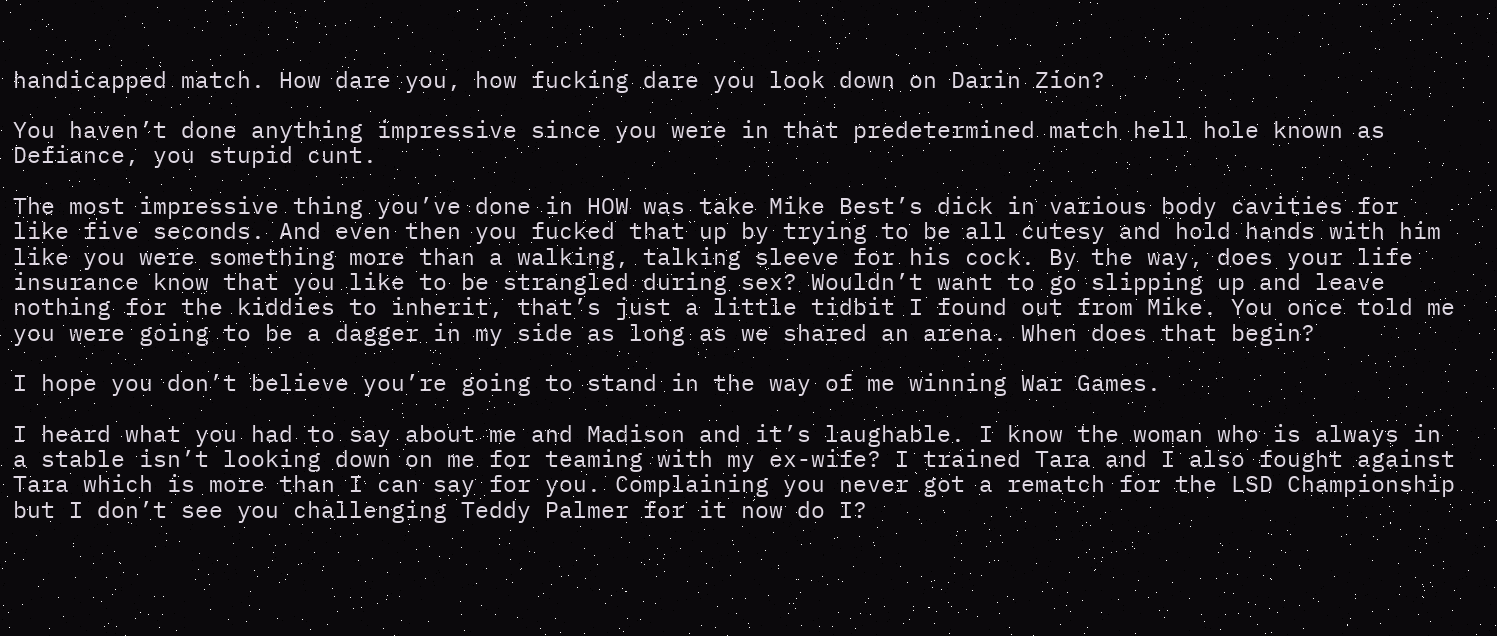handicapped match. How dare you, how fucking dare you look down on Darin Zion?

You haven’t done anything impressive since you were in that predetermined match hell hole known as Defiance, you stupid cunt.

The most impressive thing you’ve done in HOW was take Mike Best’s dick in various body cavities for like five seconds. And even then you fucked that up by trying to be all cutesy and hold hands with him like you were something more than a walking, talking sleeve for his cock. By the way, does your life insurance know that you like to be strangled during sex? Wouldn’t want to go slipping up and leave nothing for the kiddies to inherit, that’s just a little tidbit I found out from Mike. You once told me you were going to be a dagger in my side as long as we shared an arena. When does that begin?

I hope you don’t believe you’re going to stand in the way of me winning War Games.

I heard what you had to say about me and Madison and it’s laughable. I know the woman who is always in a stable isn’t looking down on me for teaming with my ex-wife? I trained Tara and I also fought against Tara which is more than I can say for you. Complaining you never got a rematch for the LSD Championship but I don’t see you challenging Teddy Palmer for it now do I?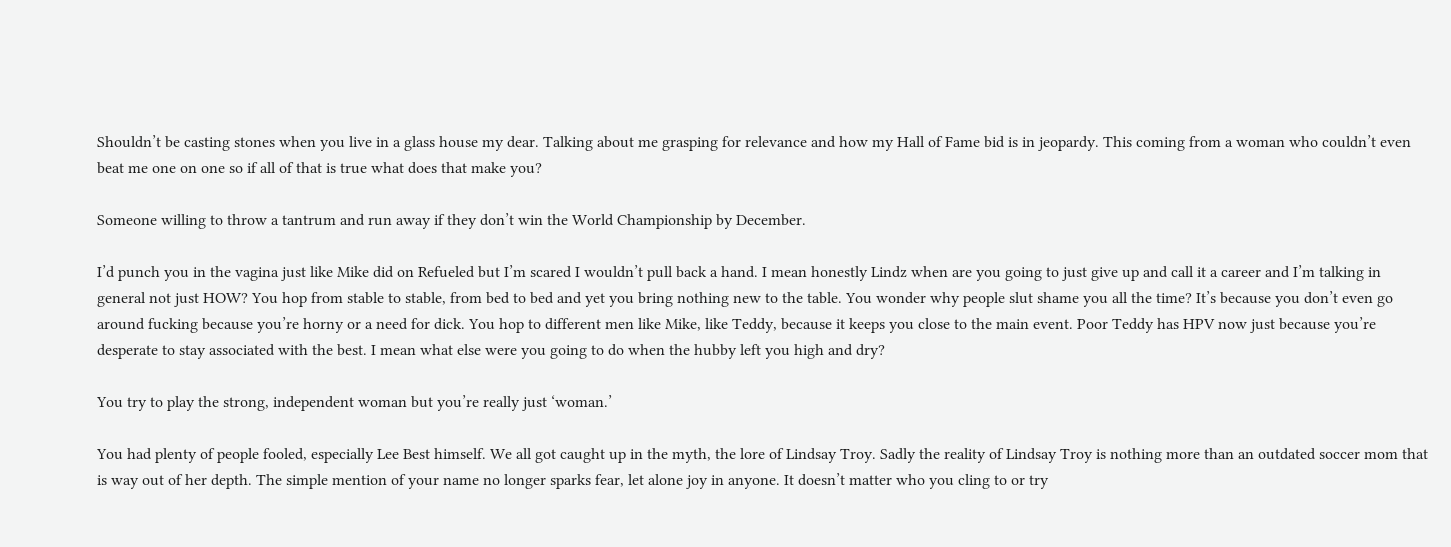Shouldn’t be casting stones when you live in a glass house my dear. Talking about me grasping for relevance and how my Hall of Fame bid is in jeopardy. This coming from a woman who couldn’t even beat me one on one so if all of that is true what does that make you?

Someone willing to throw a tantrum and run away if they don’t win the World Championship by December.

I’d punch you in the vagina just like Mike did on Refueled but I’m scared I wouldn’t pull back a hand. I mean honestly Lindz when are you going to just give up and call it a career and I’m talking in general not just HOW? You hop from stable to stable, from bed to bed and yet you bring nothing new to the table. You wonder why people slut shame you all the time? It’s because you don’t even go around fucking because you’re horny or a need for dick. You hop to different men like Mike, like Teddy, because it keeps you close to the main event. Poor Teddy has HPV now just because you’re desperate to stay associated with the best. I mean what else were you going to do when the hubby left you high and dry?

You try to play the strong, independent woman but you’re really just ‘woman.’

You had plenty of people fooled, especially Lee Best himself. We all got caught up in the myth, the lore of Lindsay Troy. Sadly the reality of Lindsay Troy is nothing more than an outdated soccer mom that is way out of her depth. The simple mention of your name no longer sparks fear, let alone joy in anyone. It doesn’t matter who you cling to or try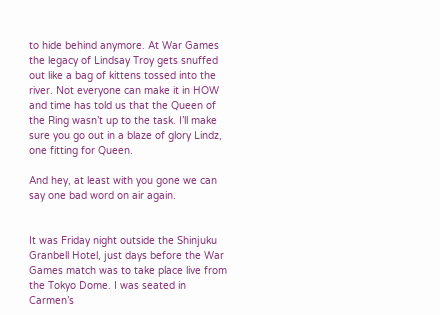to hide behind anymore. At War Games the legacy of Lindsay Troy gets snuffed out like a bag of kittens tossed into the river. Not everyone can make it in HOW and time has told us that the Queen of the Ring wasn’t up to the task. I’ll make sure you go out in a blaze of glory Lindz, one fitting for Queen.

And hey, at least with you gone we can say one bad word on air again.


It was Friday night outside the Shinjuku Granbell Hotel, just days before the War Games match was to take place live from the Tokyo Dome. I was seated in Carmen’s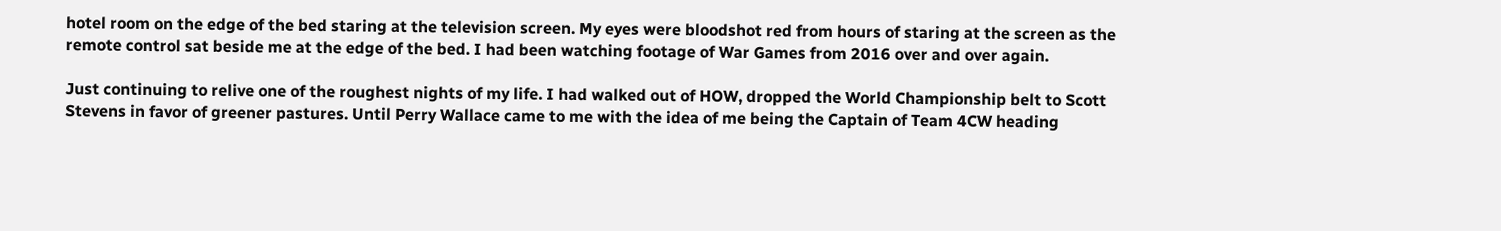hotel room on the edge of the bed staring at the television screen. My eyes were bloodshot red from hours of staring at the screen as the remote control sat beside me at the edge of the bed. I had been watching footage of War Games from 2016 over and over again.

Just continuing to relive one of the roughest nights of my life. I had walked out of HOW, dropped the World Championship belt to Scott Stevens in favor of greener pastures. Until Perry Wallace came to me with the idea of me being the Captain of Team 4CW heading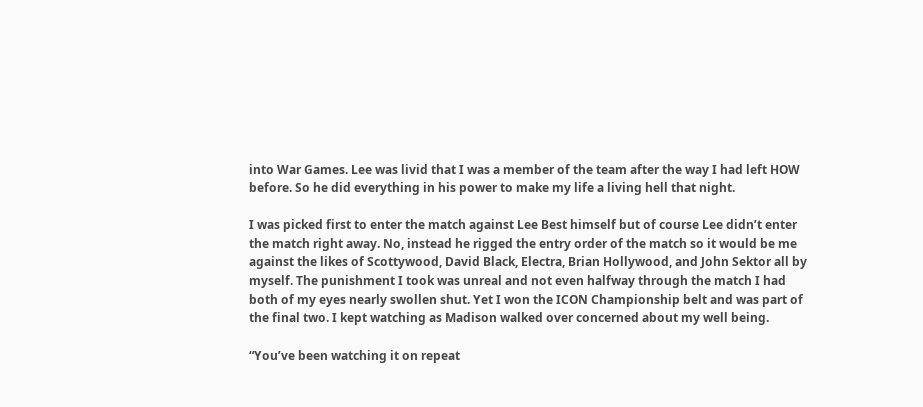into War Games. Lee was livid that I was a member of the team after the way I had left HOW before. So he did everything in his power to make my life a living hell that night.

I was picked first to enter the match against Lee Best himself but of course Lee didn’t enter the match right away. No, instead he rigged the entry order of the match so it would be me against the likes of Scottywood, David Black, Electra, Brian Hollywood, and John Sektor all by myself. The punishment I took was unreal and not even halfway through the match I had both of my eyes nearly swollen shut. Yet I won the ICON Championship belt and was part of the final two. I kept watching as Madison walked over concerned about my well being.

“You’ve been watching it on repeat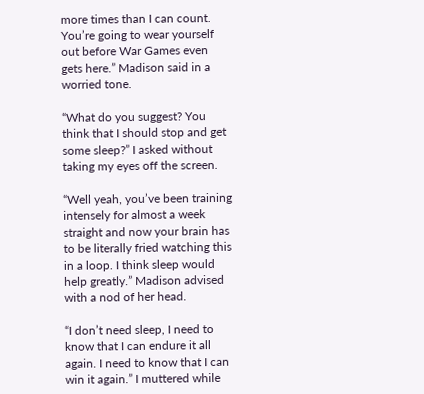more times than I can count. You’re going to wear yourself out before War Games even gets here.” Madison said in a worried tone.

“What do you suggest? You think that I should stop and get some sleep?” I asked without taking my eyes off the screen.

“Well yeah, you’ve been training intensely for almost a week straight and now your brain has to be literally fried watching this in a loop. I think sleep would help greatly.” Madison advised with a nod of her head.

“I don’t need sleep, I need to know that I can endure it all again. I need to know that I can win it again.” I muttered while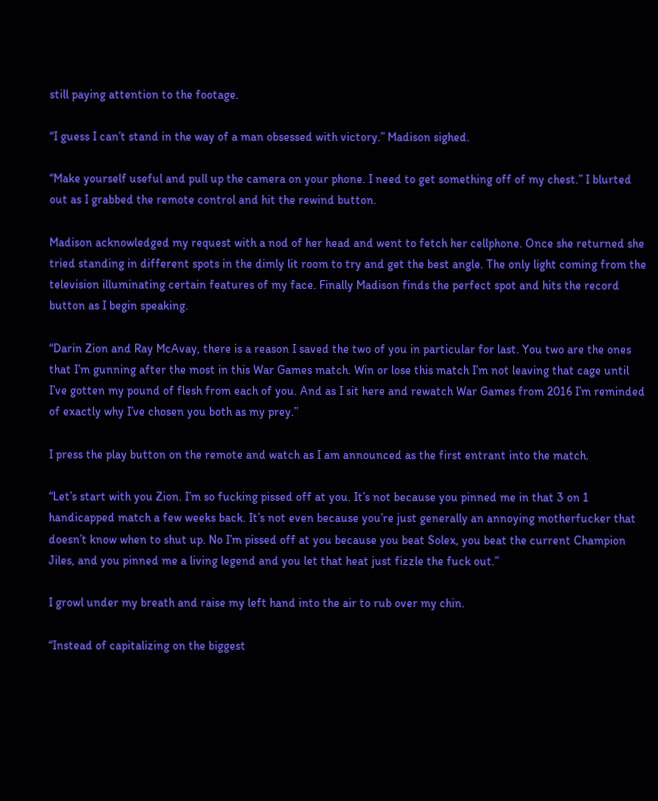still paying attention to the footage.

“I guess I can’t stand in the way of a man obsessed with victory.” Madison sighed.

“Make yourself useful and pull up the camera on your phone. I need to get something off of my chest.” I blurted out as I grabbed the remote control and hit the rewind button.

Madison acknowledged my request with a nod of her head and went to fetch her cellphone. Once she returned she tried standing in different spots in the dimly lit room to try and get the best angle. The only light coming from the television illuminating certain features of my face. Finally Madison finds the perfect spot and hits the record button as I begin speaking.

“Darin Zion and Ray McAvay, there is a reason I saved the two of you in particular for last. You two are the ones that I’m gunning after the most in this War Games match. Win or lose this match I’m not leaving that cage until I’ve gotten my pound of flesh from each of you. And as I sit here and rewatch War Games from 2016 I’m reminded of exactly why I’ve chosen you both as my prey.”

I press the play button on the remote and watch as I am announced as the first entrant into the match.

“Let’s start with you Zion. I’m so fucking pissed off at you. It’s not because you pinned me in that 3 on 1 handicapped match a few weeks back. It’s not even because you’re just generally an annoying motherfucker that doesn’t know when to shut up. No I’m pissed off at you because you beat Solex, you beat the current Champion Jiles, and you pinned me a living legend and you let that heat just fizzle the fuck out.”

I growl under my breath and raise my left hand into the air to rub over my chin.

“Instead of capitalizing on the biggest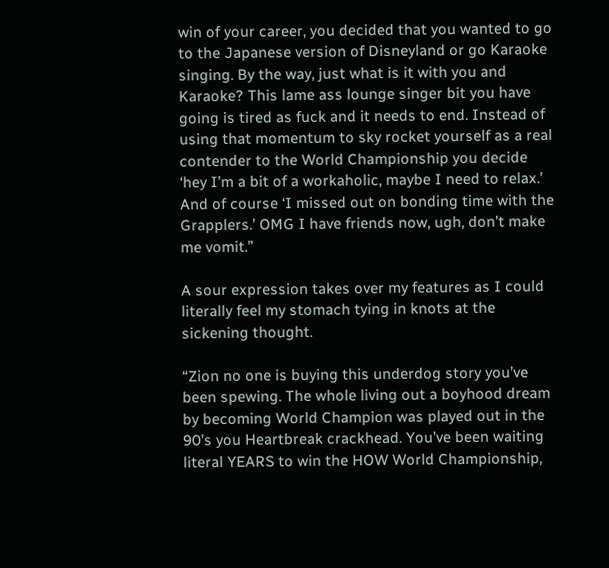win of your career, you decided that you wanted to go to the Japanese version of Disneyland or go Karaoke singing. By the way, just what is it with you and Karaoke? This lame ass lounge singer bit you have going is tired as fuck and it needs to end. Instead of using that momentum to sky rocket yourself as a real contender to the World Championship you decide ‘hey I’m a bit of a workaholic, maybe I need to relax.’ And of course ‘I missed out on bonding time with the Grapplers.’ OMG I have friends now, ugh, don’t make me vomit.”

A sour expression takes over my features as I could literally feel my stomach tying in knots at the sickening thought.

“Zion no one is buying this underdog story you’ve been spewing. The whole living out a boyhood dream by becoming World Champion was played out in the 90’s you Heartbreak crackhead. You’ve been waiting literal YEARS to win the HOW World Championship,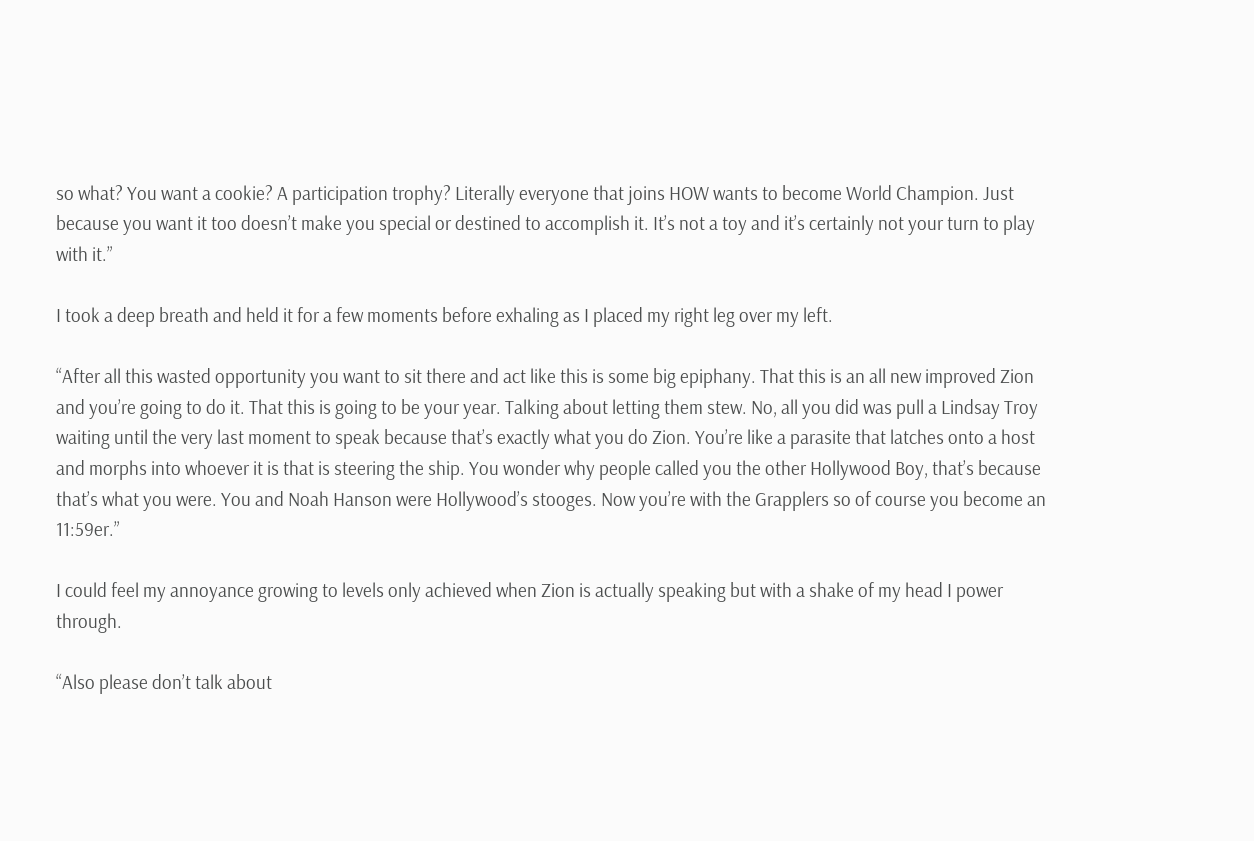so what? You want a cookie? A participation trophy? Literally everyone that joins HOW wants to become World Champion. Just because you want it too doesn’t make you special or destined to accomplish it. It’s not a toy and it’s certainly not your turn to play with it.”

I took a deep breath and held it for a few moments before exhaling as I placed my right leg over my left.

“After all this wasted opportunity you want to sit there and act like this is some big epiphany. That this is an all new improved Zion and you’re going to do it. That this is going to be your year. Talking about letting them stew. No, all you did was pull a Lindsay Troy waiting until the very last moment to speak because that’s exactly what you do Zion. You’re like a parasite that latches onto a host and morphs into whoever it is that is steering the ship. You wonder why people called you the other Hollywood Boy, that’s because that’s what you were. You and Noah Hanson were Hollywood’s stooges. Now you’re with the Grapplers so of course you become an 11:59er.”

I could feel my annoyance growing to levels only achieved when Zion is actually speaking but with a shake of my head I power through.

“Also please don’t talk about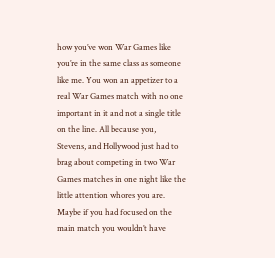how you’ve won War Games like you’re in the same class as someone like me. You won an appetizer to a real War Games match with no one important in it and not a single title on the line. All because you, Stevens, and Hollywood just had to brag about competing in two War Games matches in one night like the little attention whores you are. Maybe if you had focused on the main match you wouldn’t have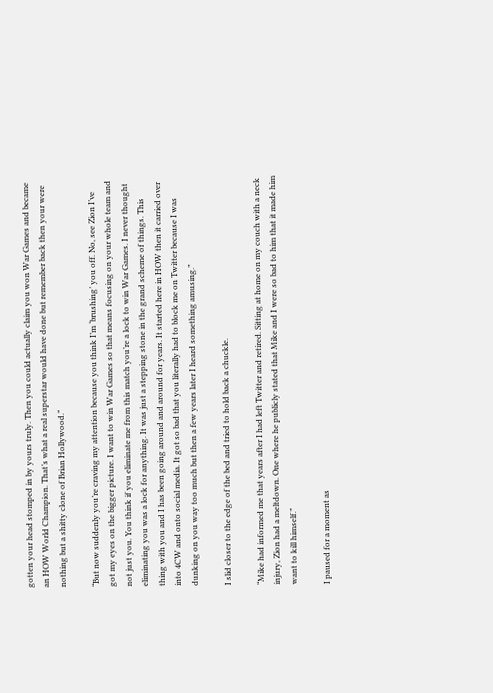gotten your head stomped in by yours truly. Then you could actually claim you won War Games and became an HOW World Champion. That’s what a real superstar would have done but remember back then your were nothing but a shitty clone of Brian Hollywood.”

“But now suddenly you’re craving my attention because you think I’m ‘brushing’ you off. No, see Zion I’ve got my eyes on the bigger picture. I want to win War Games so that means focusing on your whole team and not just you. You think if you eliminate me from this match you’re a lock to win War Games. I never thought eliminating you was a lock for anything. It was just a stepping stone in the grand scheme of things. This thing with you and I has been going around and around for years. It started here in HOW then it carried over into 4CW and onto social media. It got so bad that you literally had to block me on Twitter because I was dunking on you way too much but then a few years later I heard something amusing.”

I slid closer to the edge of the bed and tried to hold back a chuckle.

“Mike had informed me that years after I had left Twitter and retired. Sitting at home on my couch with a neck injury, Zion had a meltdown. One where he publicly stated that Mike and I were so bad to him that it made him want to kill himself.”

I paused for a moment as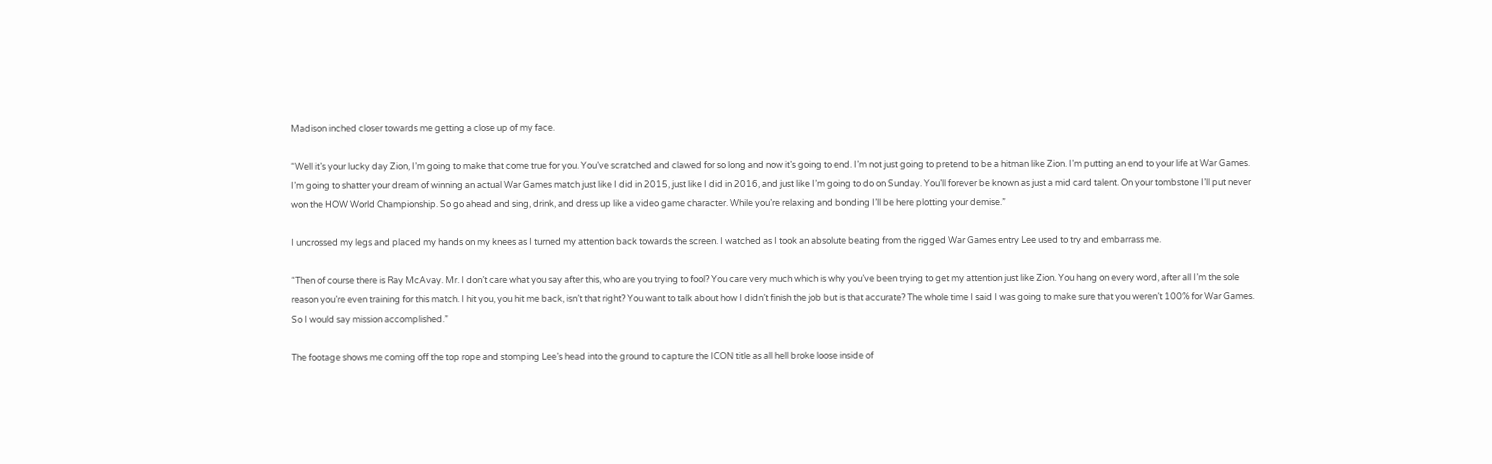Madison inched closer towards me getting a close up of my face.

“Well it’s your lucky day Zion, I’m going to make that come true for you. You’ve scratched and clawed for so long and now it’s going to end. I’m not just going to pretend to be a hitman like Zion. I’m putting an end to your life at War Games. I’m going to shatter your dream of winning an actual War Games match just like I did in 2015, just like I did in 2016, and just like I’m going to do on Sunday. You’ll forever be known as just a mid card talent. On your tombstone I’ll put never won the HOW World Championship. So go ahead and sing, drink, and dress up like a video game character. While you’re relaxing and bonding I’ll be here plotting your demise.”

I uncrossed my legs and placed my hands on my knees as I turned my attention back towards the screen. I watched as I took an absolute beating from the rigged War Games entry Lee used to try and embarrass me.

“Then of course there is Ray McAvay. Mr. I don’t care what you say after this, who are you trying to fool? You care very much which is why you’ve been trying to get my attention just like Zion. You hang on every word, after all I’m the sole reason you’re even training for this match. I hit you, you hit me back, isn’t that right? You want to talk about how I didn’t finish the job but is that accurate? The whole time I said I was going to make sure that you weren’t 100% for War Games. So I would say mission accomplished.”

The footage shows me coming off the top rope and stomping Lee’s head into the ground to capture the ICON title as all hell broke loose inside of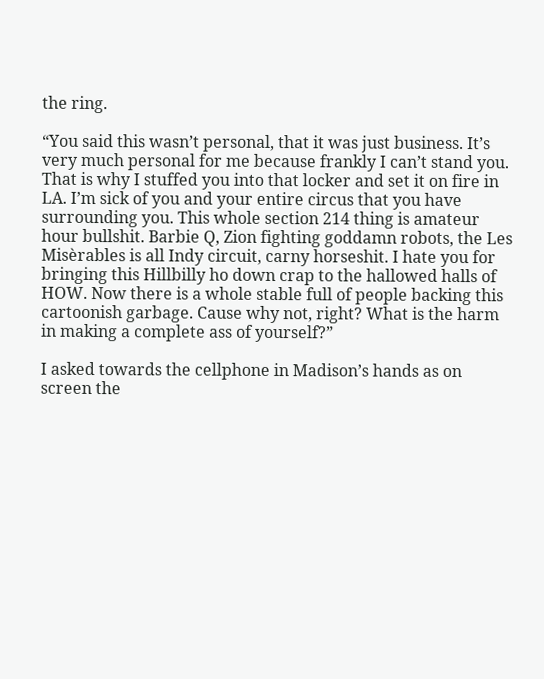the ring.

“You said this wasn’t personal, that it was just business. It’s very much personal for me because frankly I can’t stand you. That is why I stuffed you into that locker and set it on fire in LA. I’m sick of you and your entire circus that you have surrounding you. This whole section 214 thing is amateur hour bullshit. Barbie Q, Zion fighting goddamn robots, the Les Misèrables is all Indy circuit, carny horseshit. I hate you for bringing this Hillbilly ho down crap to the hallowed halls of HOW. Now there is a whole stable full of people backing this cartoonish garbage. Cause why not, right? What is the harm in making a complete ass of yourself?”

I asked towards the cellphone in Madison’s hands as on screen the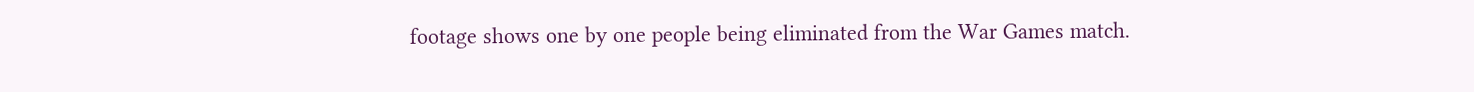footage shows one by one people being eliminated from the War Games match.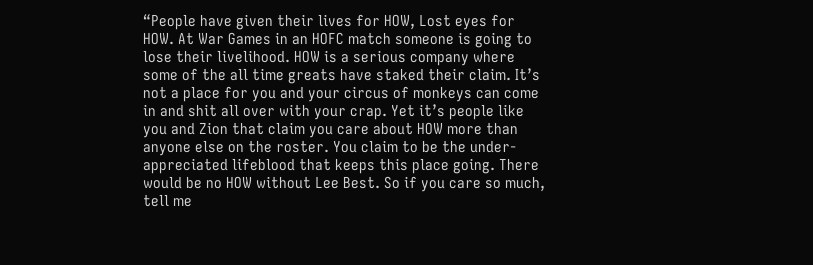“People have given their lives for HOW, Lost eyes for HOW. At War Games in an HOFC match someone is going to lose their livelihood. HOW is a serious company where some of the all time greats have staked their claim. It’s not a place for you and your circus of monkeys can come in and shit all over with your crap. Yet it’s people like you and Zion that claim you care about HOW more than anyone else on the roster. You claim to be the under-appreciated lifeblood that keeps this place going. There would be no HOW without Lee Best. So if you care so much, tell me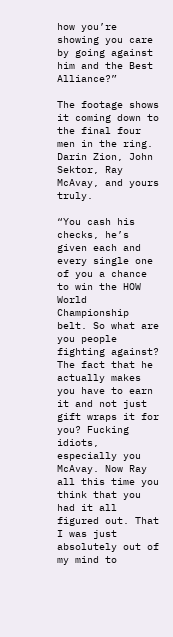how you’re showing you care by going against him and the Best Alliance?”

The footage shows it coming down to the final four men in the ring. Darin Zion, John Sektor, Ray McAvay, and yours truly.

“You cash his checks, he’s given each and every single one of you a chance to win the HOW World Championship belt. So what are you people fighting against? The fact that he actually makes you have to earn it and not just gift wraps it for you? Fucking idiots, especially you McAvay. Now Ray all this time you think that you had it all figured out. That I was just absolutely out of my mind to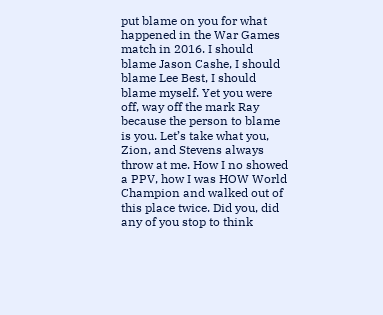put blame on you for what happened in the War Games match in 2016. I should blame Jason Cashe, I should blame Lee Best, I should blame myself. Yet you were off, way off the mark Ray because the person to blame is you. Let’s take what you, Zion, and Stevens always throw at me. How I no showed a PPV, how I was HOW World Champion and walked out of this place twice. Did you, did any of you stop to think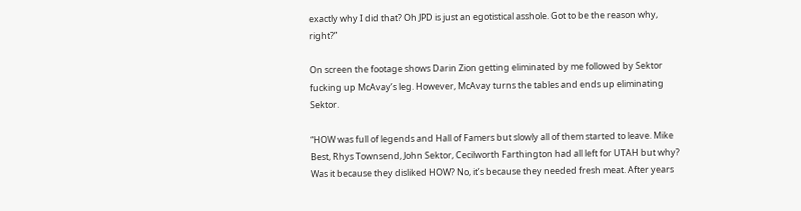exactly why I did that? Oh JPD is just an egotistical asshole. Got to be the reason why, right?”

On screen the footage shows Darin Zion getting eliminated by me followed by Sektor fucking up McAvay’s leg. However, McAvay turns the tables and ends up eliminating Sektor.

“HOW was full of legends and Hall of Famers but slowly all of them started to leave. Mike Best, Rhys Townsend, John Sektor, Cecilworth Farthington had all left for UTAH but why? Was it because they disliked HOW? No, it’s because they needed fresh meat. After years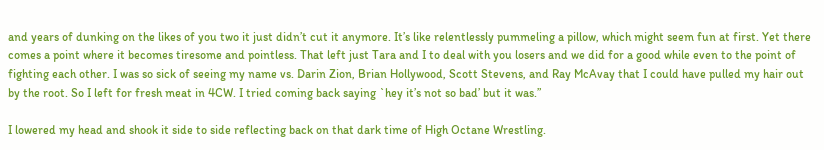and years of dunking on the likes of you two it just didn’t cut it anymore. It’s like relentlessly pummeling a pillow, which might seem fun at first. Yet there comes a point where it becomes tiresome and pointless. That left just Tara and I to deal with you losers and we did for a good while even to the point of fighting each other. I was so sick of seeing my name vs. Darin Zion, Brian Hollywood, Scott Stevens, and Ray McAvay that I could have pulled my hair out by the root. So I left for fresh meat in 4CW. I tried coming back saying `hey it’s not so bad’ but it was.”

I lowered my head and shook it side to side reflecting back on that dark time of High Octane Wrestling.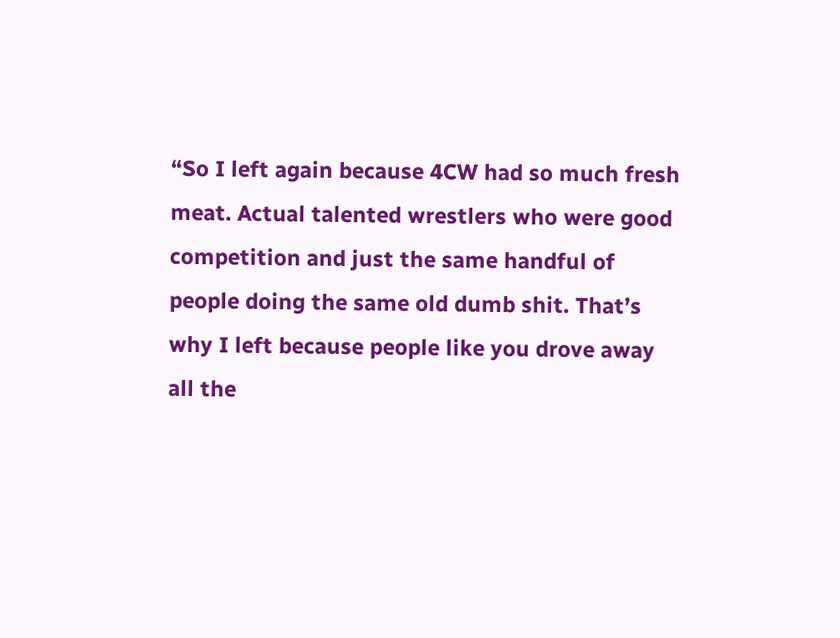“So I left again because 4CW had so much fresh meat. Actual talented wrestlers who were good competition and just the same handful of people doing the same old dumb shit. That’s why I left because people like you drove away all the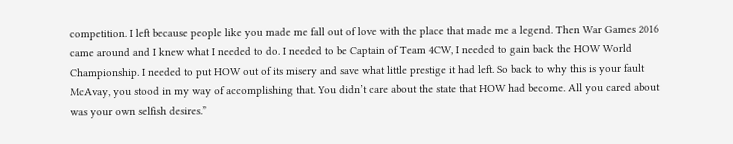competition. I left because people like you made me fall out of love with the place that made me a legend. Then War Games 2016 came around and I knew what I needed to do. I needed to be Captain of Team 4CW, I needed to gain back the HOW World Championship. I needed to put HOW out of its misery and save what little prestige it had left. So back to why this is your fault McAvay, you stood in my way of accomplishing that. You didn’t care about the state that HOW had become. All you cared about was your own selfish desires.”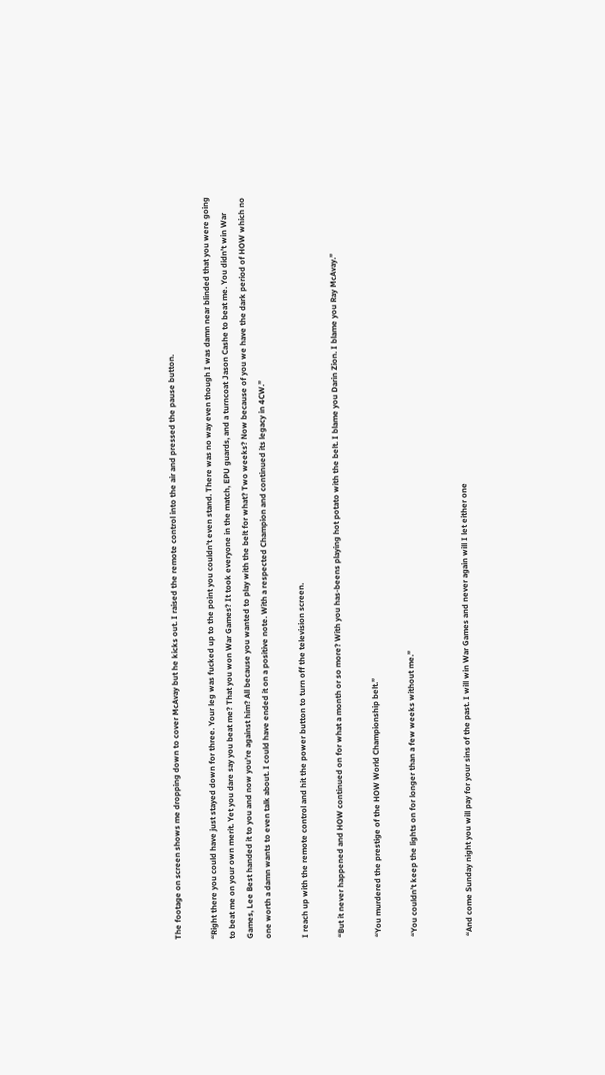The footage on screen shows me dropping down to cover McAvay but he kicks out. I raised the remote control into the air and pressed the pause button.

“Right there you could have just stayed down for three. Your leg was fucked up to the point you couldn’t even stand. There was no way even though I was damn near blinded that you were going to beat me on your own merit. Yet you dare say you beat me? That you won War Games? It took everyone in the match, EPU guards, and a turncoat Jason Cashe to beat me. You didn’t win War Games, Lee Best handed it to you and now you’re against him? All because you wanted to play with the belt for what? Two weeks? Now because of you we have the dark period of HOW which no one worth a damn wants to even talk about. I could have ended it on a positive note. With a respected Champion and continued its legacy in 4CW.”

I reach up with the remote control and hit the power button to turn off the television screen.

“But it never happened and HOW continued on for what a month or so more? With you has-beens playing hot potato with the belt. I blame you Darin Zion. I blame you Ray McAvay.”

“You murdered the prestige of the HOW World Championship belt.”

“You couldn’t keep the lights on for longer than a few weeks without me.”


“And come Sunday night you will pay for your sins of the past. I will win War Games and never again will I let either one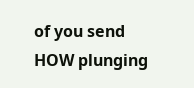of you send HOW plunging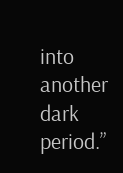into another dark period.”